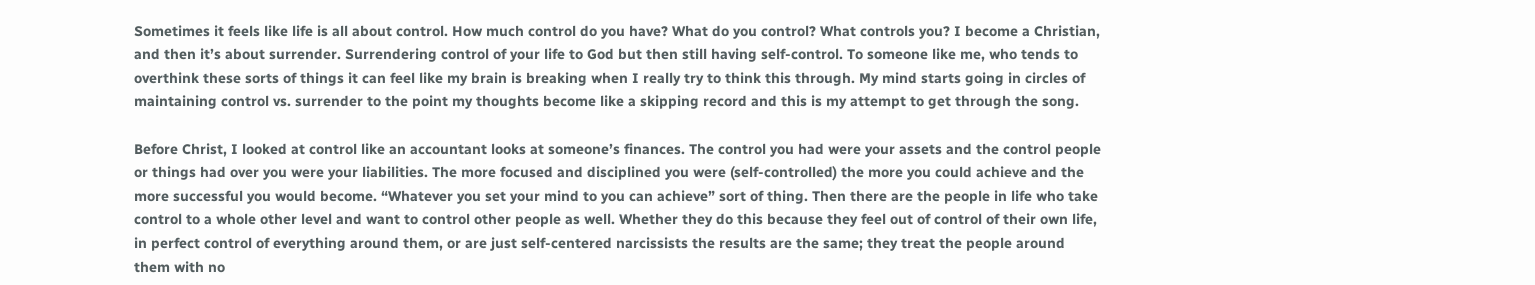Sometimes it feels like life is all about control. How much control do you have? What do you control? What controls you? I become a Christian, and then it’s about surrender. Surrendering control of your life to God but then still having self-control. To someone like me, who tends to overthink these sorts of things it can feel like my brain is breaking when I really try to think this through. My mind starts going in circles of maintaining control vs. surrender to the point my thoughts become like a skipping record and this is my attempt to get through the song.

Before Christ, I looked at control like an accountant looks at someone’s finances. The control you had were your assets and the control people or things had over you were your liabilities. The more focused and disciplined you were (self-controlled) the more you could achieve and the more successful you would become. “Whatever you set your mind to you can achieve” sort of thing. Then there are the people in life who take control to a whole other level and want to control other people as well. Whether they do this because they feel out of control of their own life, in perfect control of everything around them, or are just self-centered narcissists the results are the same; they treat the people around them with no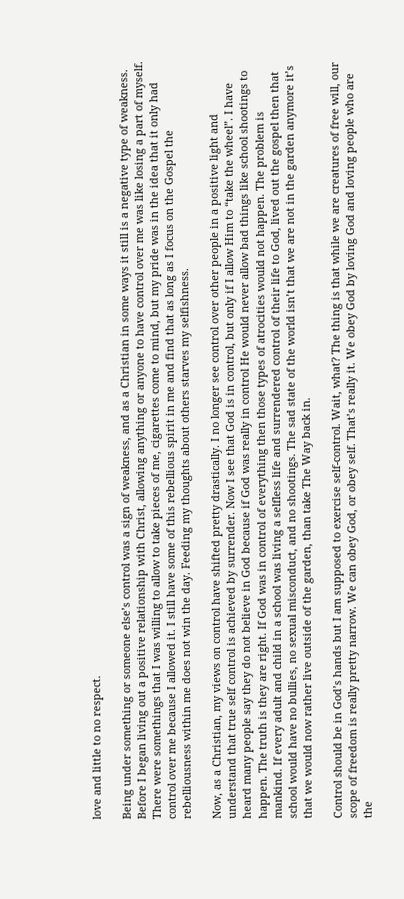love and little to no respect.

Being under something or someone else’s control was a sign of weakness, and as a Christian in some ways it still is a negative type of weakness. Before I began living out a positive relationship with Christ, allowing anything or anyone to have control over me was like losing a part of myself. There were somethings that I was willing to allow to take pieces of me, cigarettes come to mind, but my pride was in the idea that it only had control over me because I allowed it. I still have some of this rebellious spirit in me and find that as long as I focus on the Gospel the rebelliousness within me does not win the day. Feeding my thoughts about others starves my selfishness.

Now, as a Christian, my views on control have shifted pretty drastically. I no longer see control over other people in a positive light and understand that true self control is achieved by surrender. Now I see that God is in control, but only if I allow Him to “take the wheel”. I have heard many people say they do not believe in God because if God was really in control He would never allow bad things like school shootings to happen. The truth is they are right. If God was in control of everything then those types of atrocities would not happen. The problem is mankind. If every adult and child in a school was living a selfless life and surrendered control of their life to God, lived out the gospel then that school would have no bullies, no sexual misconduct, and no shootings. The sad state of the world isn’t that we are not in the garden anymore it’s that we would now rather live outside of the garden, than take The Way back in.

Control should be in God’s hands but I am supposed to exercise self-control. Wait, what? The thing is that while we are creatures of free will, our scope of freedom is really pretty narrow. We can obey God, or obey self. That’s really it. We obey God by loving God and loving people who are the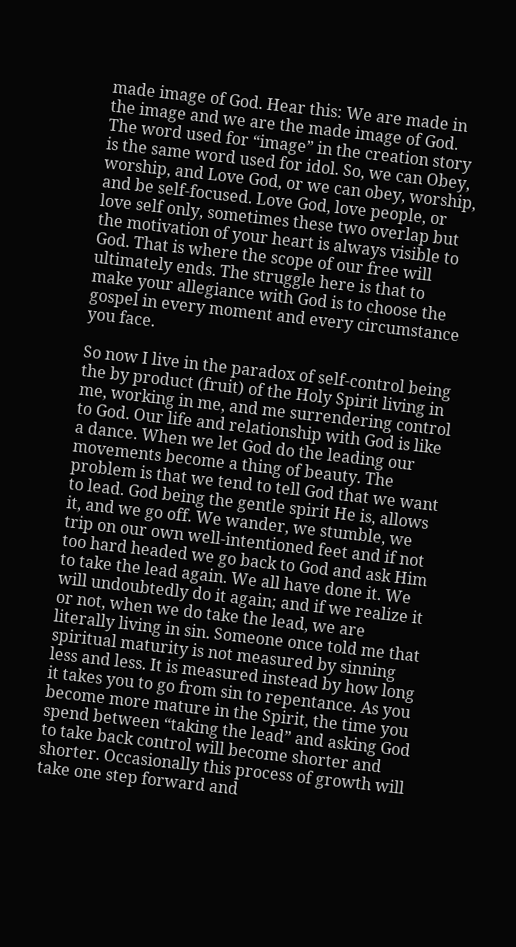made image of God. Hear this: We are made in the image and we are the made image of God. The word used for “image” in the creation story is the same word used for idol. So, we can Obey, worship, and Love God, or we can obey, worship, and be self-focused. Love God, love people, or love self only, sometimes these two overlap but the motivation of your heart is always visible to God. That is where the scope of our free will ultimately ends. The struggle here is that to make your allegiance with God is to choose the gospel in every moment and every circumstance you face.

So now I live in the paradox of self-control being the by product (fruit) of the Holy Spirit living in me, working in me, and me surrendering control to God. Our life and relationship with God is like a dance. When we let God do the leading our movements become a thing of beauty. The problem is that we tend to tell God that we want to lead. God being the gentle spirit He is, allows it, and we go off. We wander, we stumble, we trip on our own well-intentioned feet and if not too hard headed we go back to God and ask Him to take the lead again. We all have done it. We will undoubtedly do it again; and if we realize it or not, when we do take the lead, we are literally living in sin. Someone once told me that spiritual maturity is not measured by sinning less and less. It is measured instead by how long it takes you to go from sin to repentance. As you become more mature in the Spirit, the time you spend between “taking the lead” and asking God to take back control will become shorter and shorter. Occasionally this process of growth will take one step forward and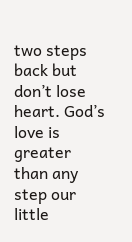two steps back but don’t lose heart. God’s love is greater than any step our little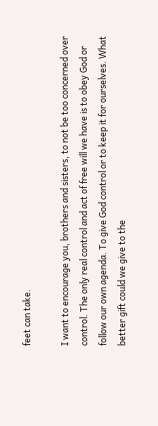feet can take.

I want to encourage you, brothers and sisters, to not be too concerned over control. The only real control and act of free will we have is to obey God or follow our own agenda. To give God control or to keep it for ourselves. What better gift could we give to the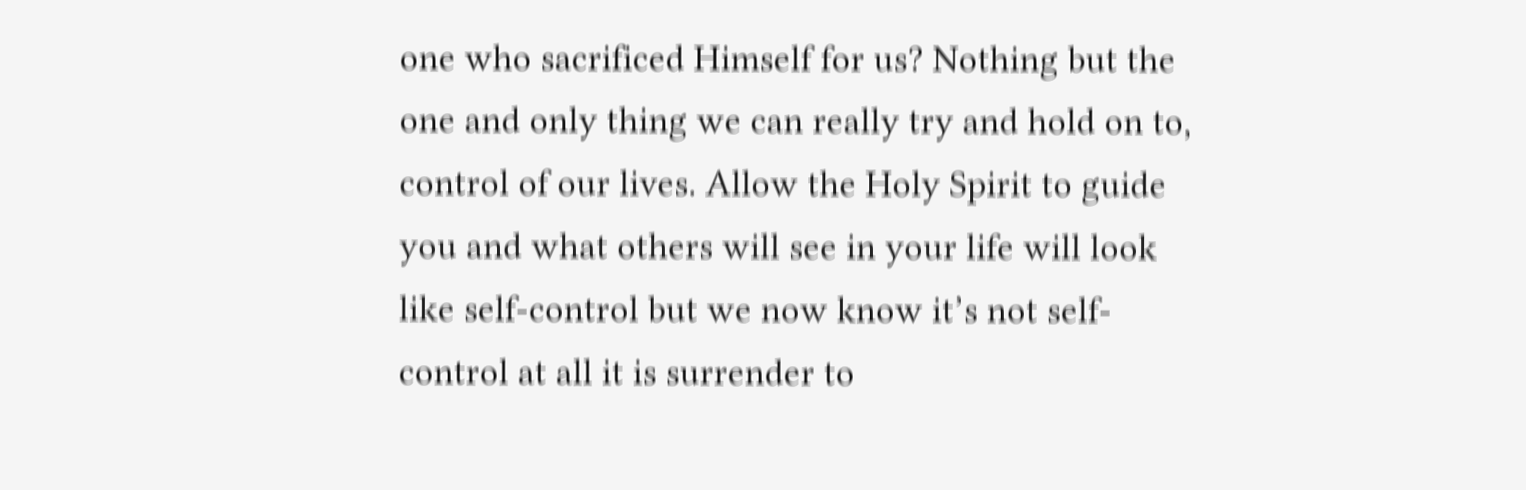one who sacrificed Himself for us? Nothing but the one and only thing we can really try and hold on to, control of our lives. Allow the Holy Spirit to guide you and what others will see in your life will look like self-control but we now know it’s not self-control at all it is surrender to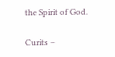the Spirit of God.

Curits –